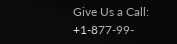Give Us a Call: +1-877-99-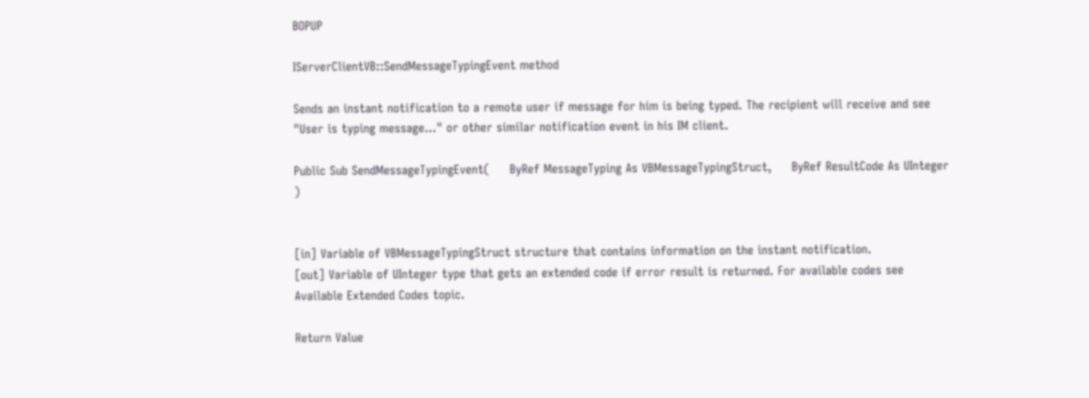BOPUP

IServerClientVB::SendMessageTypingEvent method

Sends an instant notification to a remote user if message for him is being typed. The recipient will receive and see "User is typing message..." or other similar notification event in his IM client.

Public Sub SendMessageTypingEvent(     ByRef MessageTyping As VBMessageTypingStruct,     ByRef ResultCode As UInteger )


[in] Variable of VBMessageTypingStruct structure that contains information on the instant notification.
[out] Variable of UInteger type that gets an extended code if error result is returned. For available codes see Available Extended Codes topic.

Return Value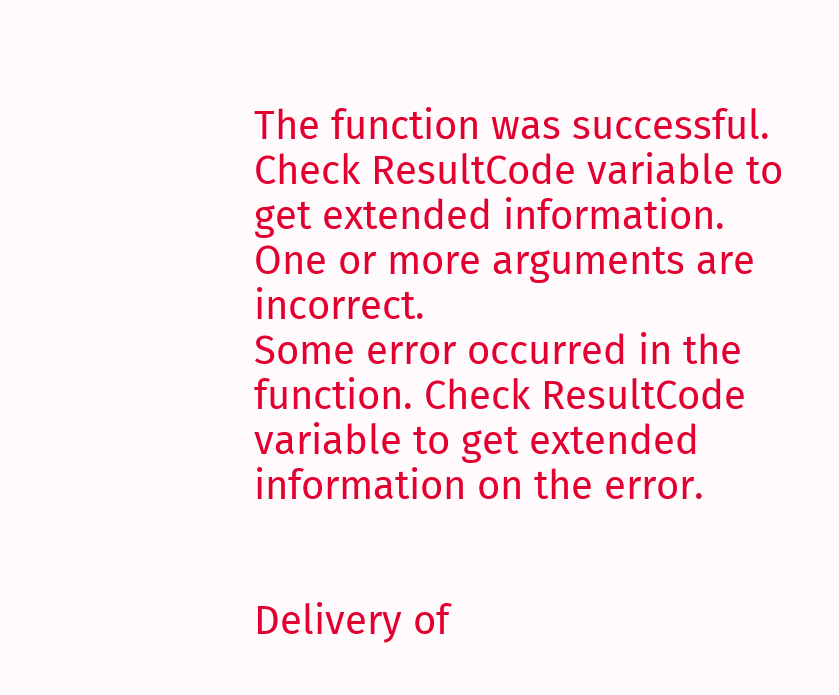The function was successful. Check ResultCode variable to get extended information.
One or more arguments are incorrect.
Some error occurred in the function. Check ResultCode variable to get extended information on the error.


Delivery of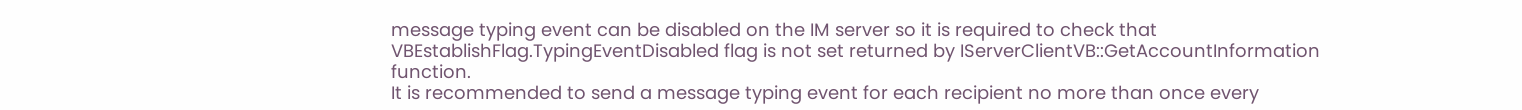message typing event can be disabled on the IM server so it is required to check that VBEstablishFlag.TypingEventDisabled flag is not set returned by IServerClientVB::GetAccountInformation function.
It is recommended to send a message typing event for each recipient no more than once every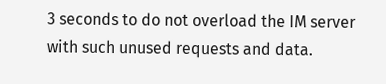3 seconds to do not overload the IM server with such unused requests and data.